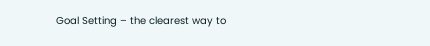Goal Setting – the clearest way to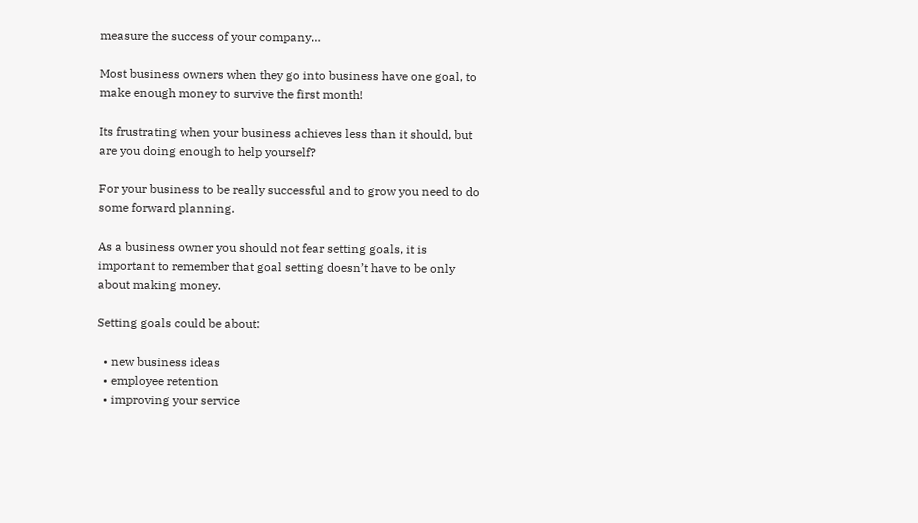measure the success of your company…

Most business owners when they go into business have one goal, to make enough money to survive the first month!

Its frustrating when your business achieves less than it should, but are you doing enough to help yourself?

For your business to be really successful and to grow you need to do some forward planning.

As a business owner you should not fear setting goals, it is important to remember that goal setting doesn’t have to be only about making money.

Setting goals could be about:

  • new business ideas
  • employee retention
  • improving your service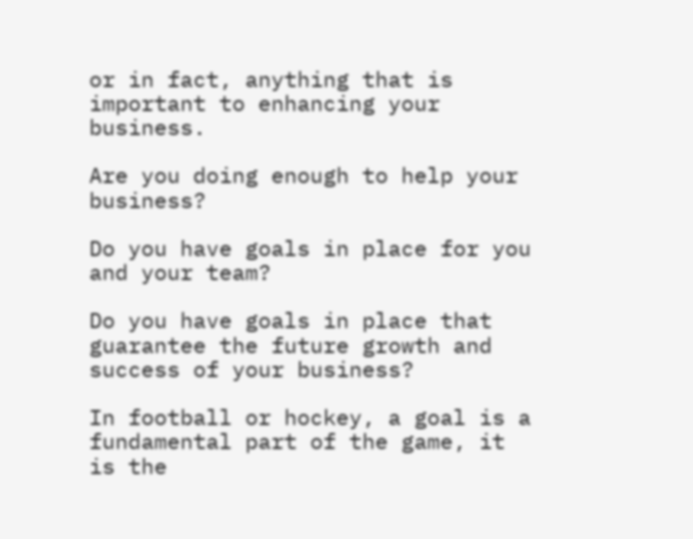or in fact, anything that is important to enhancing your business.

Are you doing enough to help your business?

Do you have goals in place for you and your team?

Do you have goals in place that guarantee the future growth and success of your business?

In football or hockey, a goal is a fundamental part of the game, it is the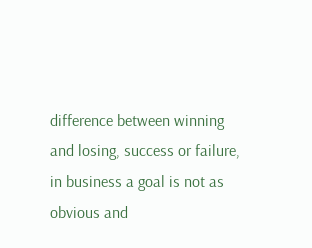difference between winning and losing, success or failure, in business a goal is not as obvious and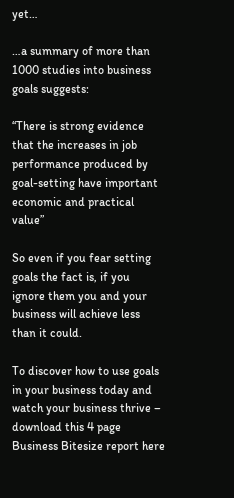yet…

…a summary of more than 1000 studies into business goals suggests:

“There is strong evidence that the increases in job performance produced by goal-setting have important economic and practical value”

So even if you fear setting goals the fact is, if you ignore them you and your business will achieve less than it could.

To discover how to use goals in your business today and watch your business thrive – download this 4 page Business Bitesize report here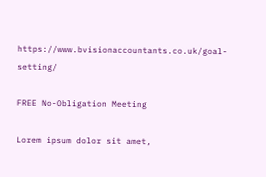https://www.bvisionaccountants.co.uk/goal-setting/

FREE No-Obligation Meeting

Lorem ipsum dolor sit amet,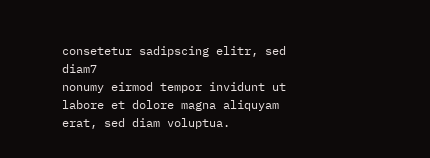consetetur sadipscing elitr, sed diam7
nonumy eirmod tempor invidunt ut labore et dolore magna aliquyam
erat, sed diam voluptua.